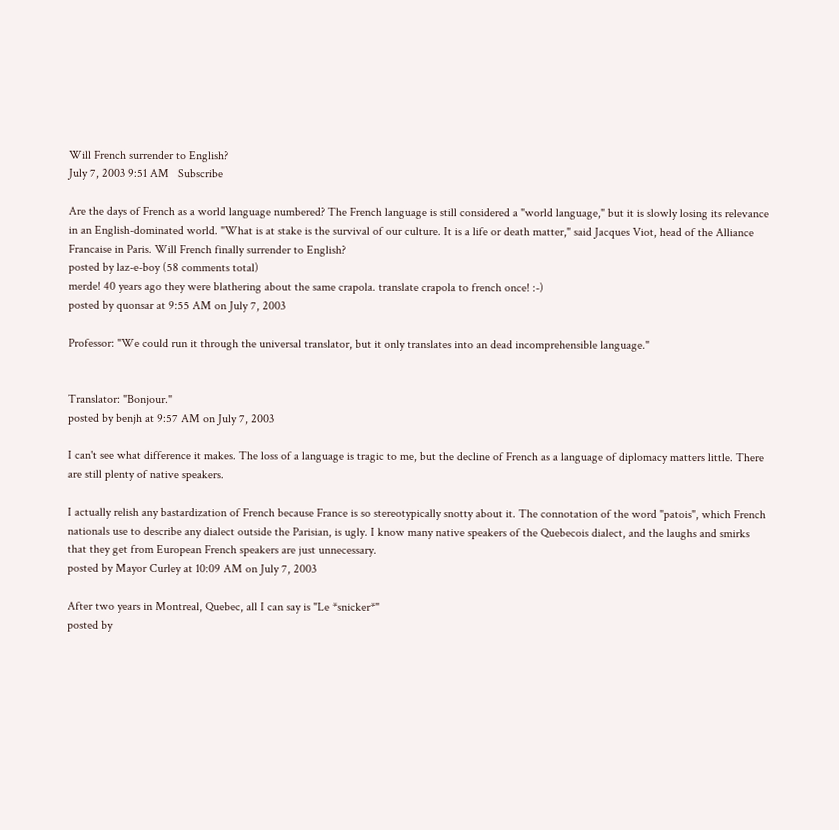Will French surrender to English?
July 7, 2003 9:51 AM   Subscribe

Are the days of French as a world language numbered? The French language is still considered a "world language," but it is slowly losing its relevance in an English-dominated world. "What is at stake is the survival of our culture. It is a life or death matter," said Jacques Viot, head of the Alliance Francaise in Paris. Will French finally surrender to English?
posted by laz-e-boy (58 comments total)
merde! 40 years ago they were blathering about the same crapola. translate crapola to french once! :-)
posted by quonsar at 9:55 AM on July 7, 2003

Professor: "We could run it through the universal translator, but it only translates into an dead incomprehensible language."


Translator: "Bonjour."
posted by benjh at 9:57 AM on July 7, 2003

I can't see what difference it makes. The loss of a language is tragic to me, but the decline of French as a language of diplomacy matters little. There are still plenty of native speakers.

I actually relish any bastardization of French because France is so stereotypically snotty about it. The connotation of the word "patois", which French nationals use to describe any dialect outside the Parisian, is ugly. I know many native speakers of the Quebecois dialect, and the laughs and smirks that they get from European French speakers are just unnecessary.
posted by Mayor Curley at 10:09 AM on July 7, 2003

After two years in Montreal, Quebec, all I can say is "Le *snicker*"
posted by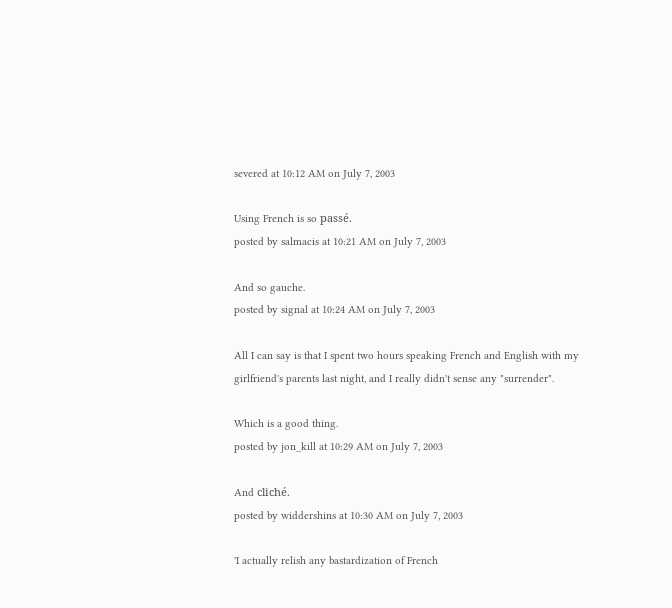severed at 10:12 AM on July 7, 2003

Using French is so passé.
posted by salmacis at 10:21 AM on July 7, 2003

And so gauche.
posted by signal at 10:24 AM on July 7, 2003

All I can say is that I spent two hours speaking French and English with my girlfriend's parents last night, and I really didn't sense any "surrender".

Which is a good thing.
posted by jon_kill at 10:29 AM on July 7, 2003

And cliché.
posted by widdershins at 10:30 AM on July 7, 2003

'I actually relish any bastardization of French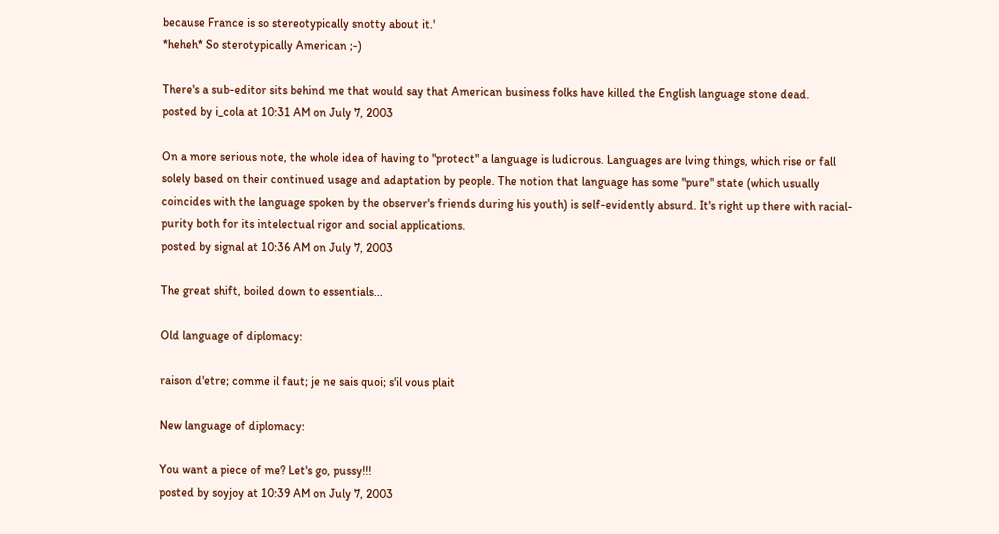because France is so stereotypically snotty about it.'
*heheh* So sterotypically American ;-)

There's a sub-editor sits behind me that would say that American business folks have killed the English language stone dead.
posted by i_cola at 10:31 AM on July 7, 2003

On a more serious note, the whole idea of having to "protect" a language is ludicrous. Languages are lving things, which rise or fall solely based on their continued usage and adaptation by people. The notion that language has some "pure" state (which usually coincides with the language spoken by the observer's friends during his youth) is self-evidently absurd. It's right up there with racial-purity both for its intelectual rigor and social applications.
posted by signal at 10:36 AM on July 7, 2003

The great shift, boiled down to essentials...

Old language of diplomacy:

raison d'etre; comme il faut; je ne sais quoi; s'il vous plait

New language of diplomacy:

You want a piece of me? Let's go, pussy!!!
posted by soyjoy at 10:39 AM on July 7, 2003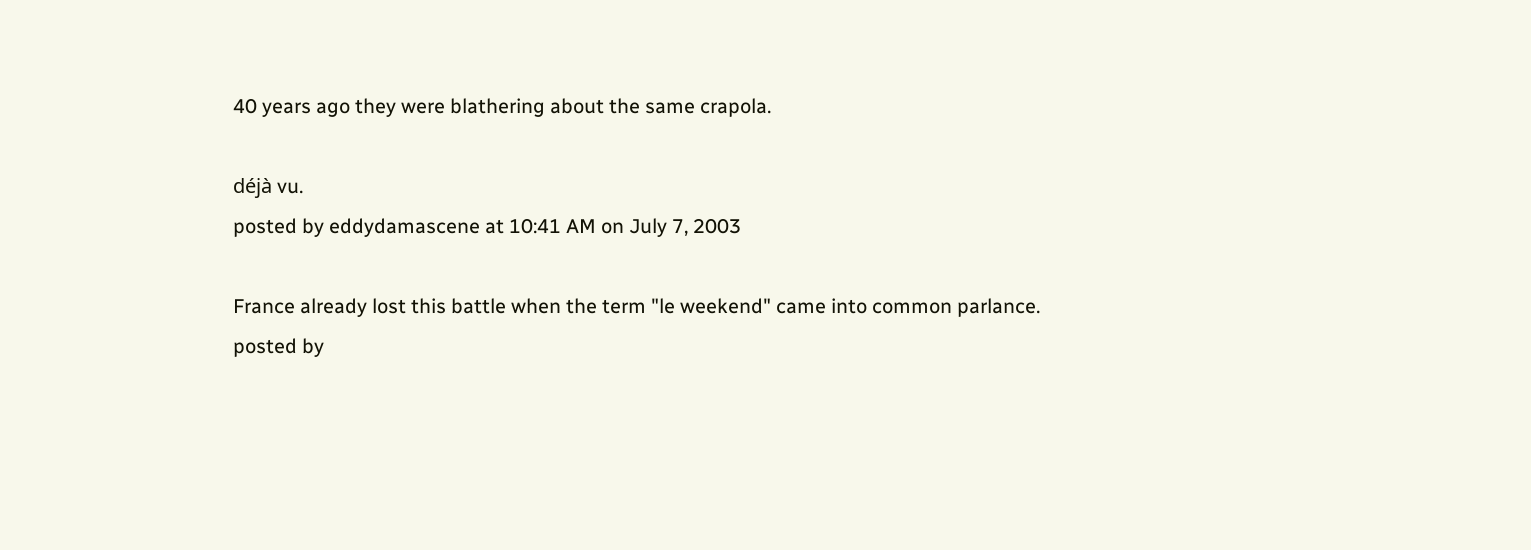40 years ago they were blathering about the same crapola.

déjà vu.
posted by eddydamascene at 10:41 AM on July 7, 2003

France already lost this battle when the term "le weekend" came into common parlance.
posted by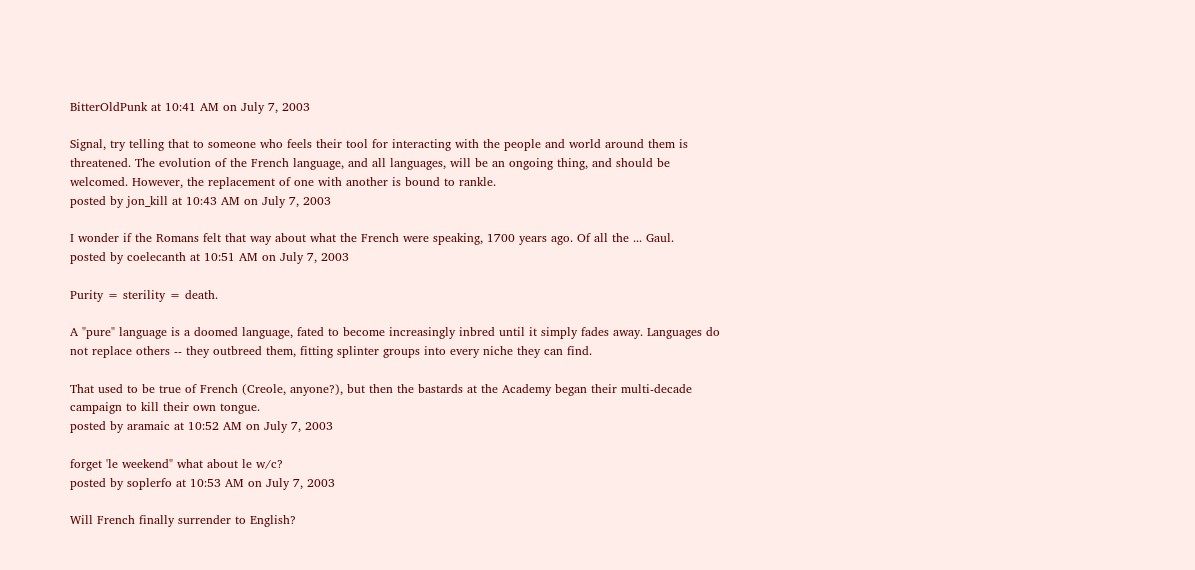BitterOldPunk at 10:41 AM on July 7, 2003

Signal, try telling that to someone who feels their tool for interacting with the people and world around them is threatened. The evolution of the French language, and all languages, will be an ongoing thing, and should be welcomed. However, the replacement of one with another is bound to rankle.
posted by jon_kill at 10:43 AM on July 7, 2003

I wonder if the Romans felt that way about what the French were speaking, 1700 years ago. Of all the ... Gaul.
posted by coelecanth at 10:51 AM on July 7, 2003

Purity = sterility = death.

A "pure" language is a doomed language, fated to become increasingly inbred until it simply fades away. Languages do not replace others -- they outbreed them, fitting splinter groups into every niche they can find.

That used to be true of French (Creole, anyone?), but then the bastards at the Academy began their multi-decade campaign to kill their own tongue.
posted by aramaic at 10:52 AM on July 7, 2003

forget 'le weekend" what about le w/c?
posted by soplerfo at 10:53 AM on July 7, 2003

Will French finally surrender to English?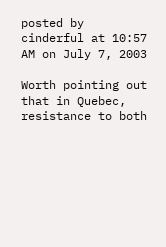posted by cinderful at 10:57 AM on July 7, 2003

Worth pointing out that in Quebec, resistance to both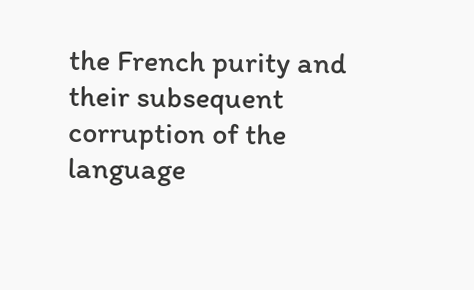the French purity and their subsequent corruption of the language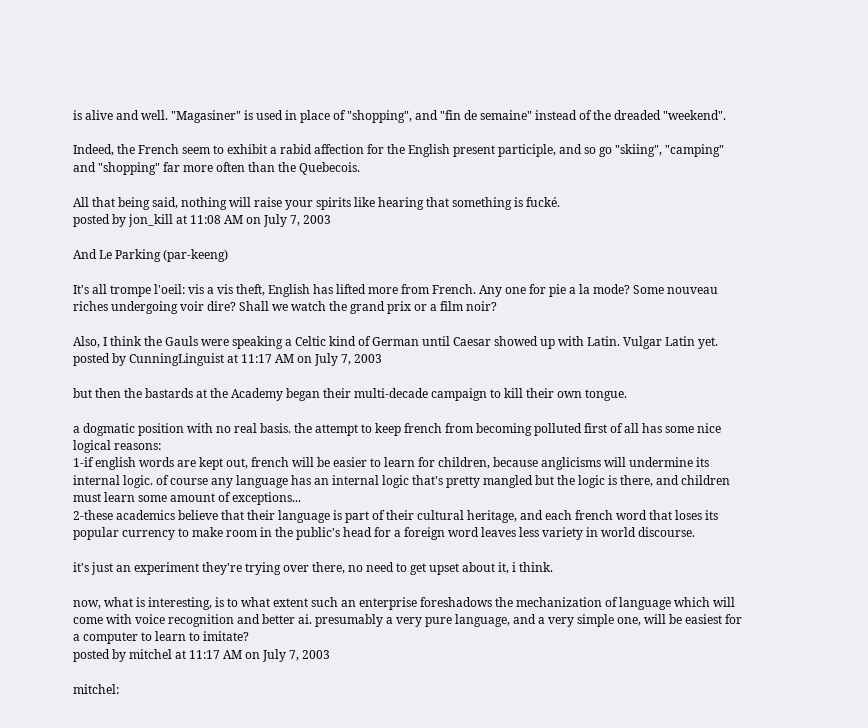is alive and well. "Magasiner" is used in place of "shopping", and "fin de semaine" instead of the dreaded "weekend".

Indeed, the French seem to exhibit a rabid affection for the English present participle, and so go "skiing", "camping" and "shopping" far more often than the Quebecois.

All that being said, nothing will raise your spirits like hearing that something is fucké.
posted by jon_kill at 11:08 AM on July 7, 2003

And Le Parking (par-keeng)

It's all trompe l'oeil: vis a vis theft, English has lifted more from French. Any one for pie a la mode? Some nouveau riches undergoing voir dire? Shall we watch the grand prix or a film noir?

Also, I think the Gauls were speaking a Celtic kind of German until Caesar showed up with Latin. Vulgar Latin yet.
posted by CunningLinguist at 11:17 AM on July 7, 2003

but then the bastards at the Academy began their multi-decade campaign to kill their own tongue.

a dogmatic position with no real basis. the attempt to keep french from becoming polluted first of all has some nice logical reasons:
1-if english words are kept out, french will be easier to learn for children, because anglicisms will undermine its internal logic. of course any language has an internal logic that's pretty mangled but the logic is there, and children must learn some amount of exceptions...
2-these academics believe that their language is part of their cultural heritage, and each french word that loses its popular currency to make room in the public's head for a foreign word leaves less variety in world discourse.

it's just an experiment they're trying over there, no need to get upset about it, i think.

now, what is interesting, is to what extent such an enterprise foreshadows the mechanization of language which will come with voice recognition and better ai. presumably a very pure language, and a very simple one, will be easiest for a computer to learn to imitate?
posted by mitchel at 11:17 AM on July 7, 2003

mitchel: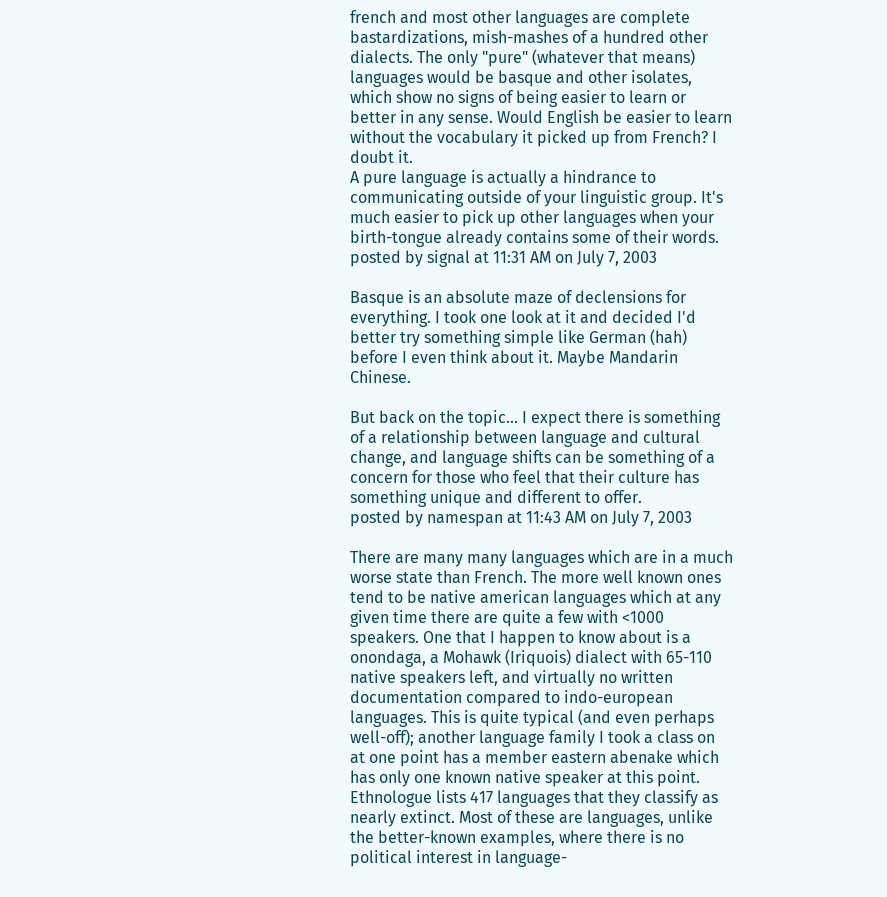french and most other languages are complete bastardizations, mish-mashes of a hundred other dialects. The only "pure" (whatever that means) languages would be basque and other isolates, which show no signs of being easier to learn or better in any sense. Would English be easier to learn without the vocabulary it picked up from French? I doubt it.
A pure language is actually a hindrance to communicating outside of your linguistic group. It's much easier to pick up other languages when your birth-tongue already contains some of their words.
posted by signal at 11:31 AM on July 7, 2003

Basque is an absolute maze of declensions for everything. I took one look at it and decided I'd better try something simple like German (hah) before I even think about it. Maybe Mandarin Chinese.

But back on the topic... I expect there is something of a relationship between language and cultural change, and language shifts can be something of a concern for those who feel that their culture has something unique and different to offer.
posted by namespan at 11:43 AM on July 7, 2003

There are many many languages which are in a much worse state than French. The more well known ones tend to be native american languages which at any given time there are quite a few with <1000 speakers. One that I happen to know about is a onondaga, a Mohawk (Iriquois) dialect with 65-110 native speakers left, and virtually no written documentation compared to indo-european languages. This is quite typical (and even perhaps well-off); another language family I took a class on at one point has a member eastern abenake which has only one known native speaker at this point. Ethnologue lists 417 languages that they classify as nearly extinct. Most of these are languages, unlike the better-known examples, where there is no political interest in language-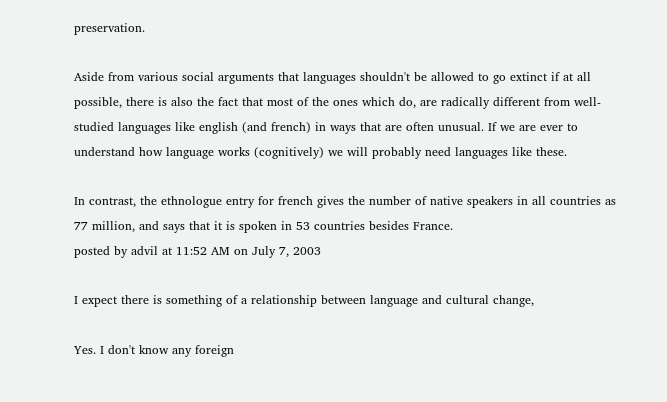preservation.

Aside from various social arguments that languages shouldn't be allowed to go extinct if at all possible, there is also the fact that most of the ones which do, are radically different from well-studied languages like english (and french) in ways that are often unusual. If we are ever to understand how language works (cognitively) we will probably need languages like these.

In contrast, the ethnologue entry for french gives the number of native speakers in all countries as 77 million, and says that it is spoken in 53 countries besides France.
posted by advil at 11:52 AM on July 7, 2003

I expect there is something of a relationship between language and cultural change,

Yes. I don't know any foreign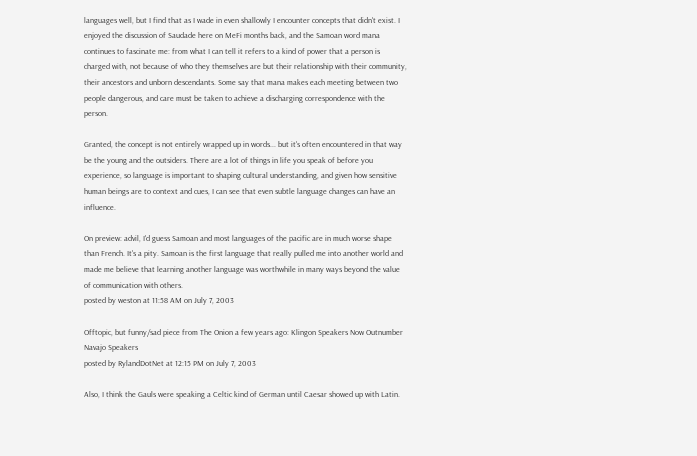languages well, but I find that as I wade in even shallowly I encounter concepts that didn't exist. I enjoyed the discussion of Saudade here on MeFi months back, and the Samoan word mana continues to fascinate me: from what I can tell it refers to a kind of power that a person is charged with, not because of who they themselves are but their relationship with their community, their ancestors and unborn descendants. Some say that mana makes each meeting between two people dangerous, and care must be taken to achieve a discharging correspondence with the person.

Granted, the concept is not entirely wrapped up in words... but it's often encountered in that way be the young and the outsiders. There are a lot of things in life you speak of before you experience, so language is important to shaping cultural understanding, and given how sensitive human beings are to context and cues, I can see that even subtle language changes can have an influence.

On preview: advil, I'd guess Samoan and most languages of the pacific are in much worse shape than French. It's a pity. Samoan is the first language that really pulled me into another world and made me believe that learning another language was worthwhile in many ways beyond the value of communication with others.
posted by weston at 11:58 AM on July 7, 2003

Offtopic, but funny/sad piece from The Onion a few years ago: Klingon Speakers Now Outnumber Navajo Speakers
posted by RylandDotNet at 12:15 PM on July 7, 2003

Also, I think the Gauls were speaking a Celtic kind of German until Caesar showed up with Latin.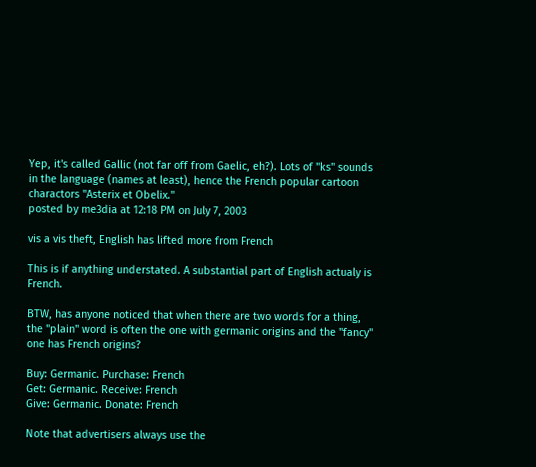Yep, it's called Gallic (not far off from Gaelic, eh?). Lots of "ks" sounds in the language (names at least), hence the French popular cartoon charactors "Asterix et Obelix."
posted by me3dia at 12:18 PM on July 7, 2003

vis a vis theft, English has lifted more from French

This is if anything understated. A substantial part of English actualy is French.

BTW, has anyone noticed that when there are two words for a thing, the "plain" word is often the one with germanic origins and the "fancy" one has French origins?

Buy: Germanic. Purchase: French
Get: Germanic. Receive: French
Give: Germanic. Donate: French

Note that advertisers always use the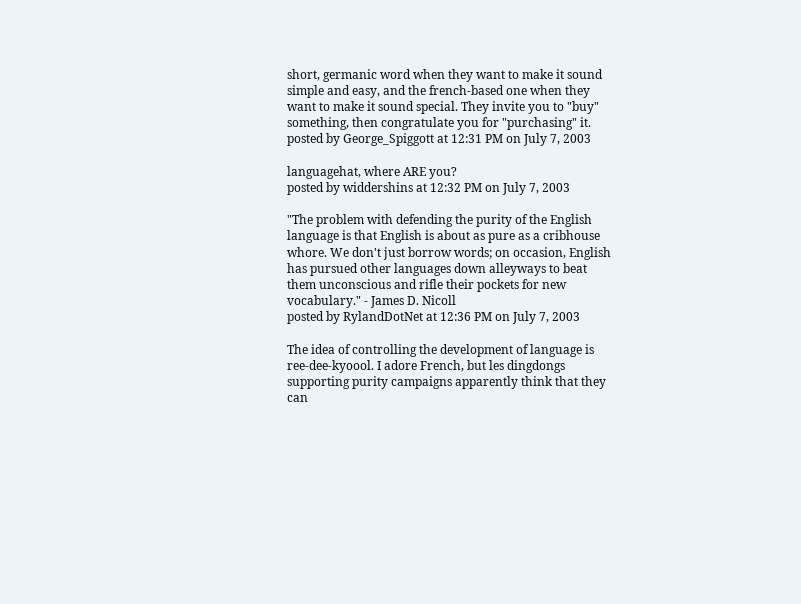short, germanic word when they want to make it sound simple and easy, and the french-based one when they want to make it sound special. They invite you to "buy" something, then congratulate you for "purchasing" it.
posted by George_Spiggott at 12:31 PM on July 7, 2003

languagehat, where ARE you?
posted by widdershins at 12:32 PM on July 7, 2003

"The problem with defending the purity of the English language is that English is about as pure as a cribhouse whore. We don't just borrow words; on occasion, English has pursued other languages down alleyways to beat them unconscious and rifle their pockets for new vocabulary." - James D. Nicoll
posted by RylandDotNet at 12:36 PM on July 7, 2003

The idea of controlling the development of language is ree-dee-kyoool. I adore French, but les dingdongs supporting purity campaigns apparently think that they can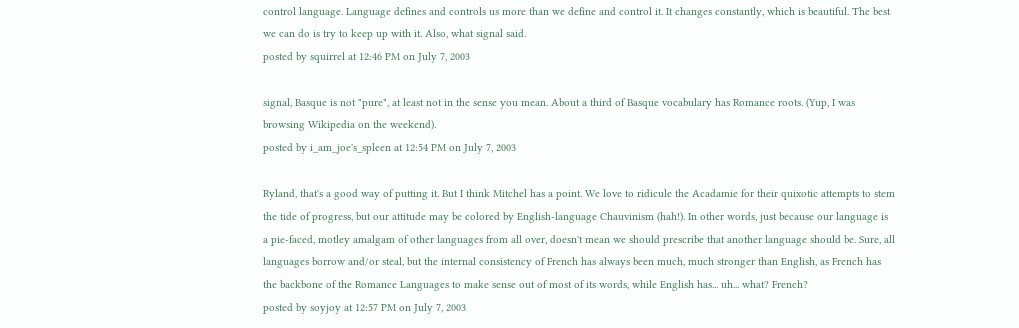control language. Language defines and controls us more than we define and control it. It changes constantly, which is beautiful. The best we can do is try to keep up with it. Also, what signal said.
posted by squirrel at 12:46 PM on July 7, 2003

signal, Basque is not "pure", at least not in the sense you mean. About a third of Basque vocabulary has Romance roots. (Yup, I was browsing Wikipedia on the weekend).
posted by i_am_joe's_spleen at 12:54 PM on July 7, 2003

Ryland, that's a good way of putting it. But I think Mitchel has a point. We love to ridicule the Acadamie for their quixotic attempts to stem the tide of progress, but our attitude may be colored by English-language Chauvinism (hah!). In other words, just because our language is a pie-faced, motley amalgam of other languages from all over, doesn't mean we should prescribe that another language should be. Sure, all languages borrow and/or steal, but the internal consistency of French has always been much, much stronger than English, as French has the backbone of the Romance Languages to make sense out of most of its words, while English has... uh... what? French?
posted by soyjoy at 12:57 PM on July 7, 2003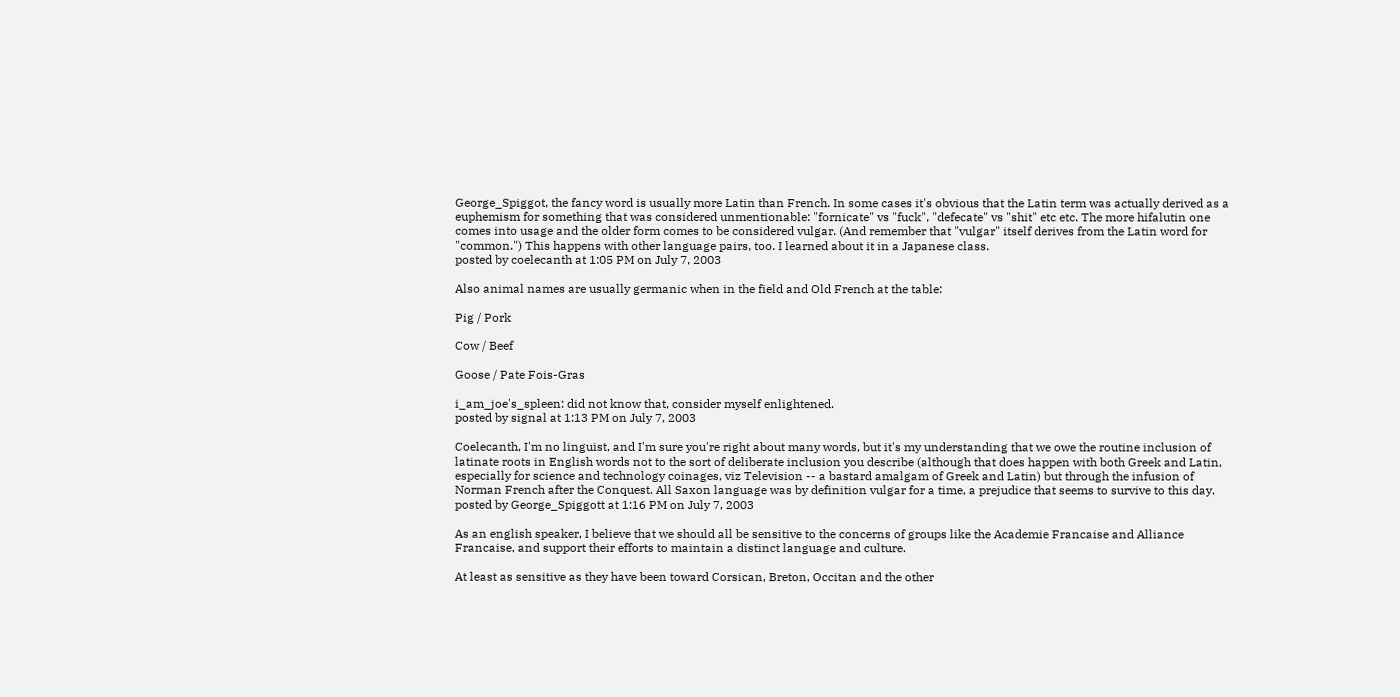George_Spiggot, the fancy word is usually more Latin than French. In some cases it's obvious that the Latin term was actually derived as a euphemism for something that was considered unmentionable: "fornicate" vs "fuck", "defecate" vs "shit" etc etc. The more hifalutin one comes into usage and the older form comes to be considered vulgar. (And remember that "vulgar" itself derives from the Latin word for "common.") This happens with other language pairs, too. I learned about it in a Japanese class.
posted by coelecanth at 1:05 PM on July 7, 2003

Also animal names are usually germanic when in the field and Old French at the table:

Pig / Pork

Cow / Beef

Goose / Pate Fois-Gras

i_am_joe's_spleen: did not know that, consider myself enlightened.
posted by signal at 1:13 PM on July 7, 2003

Coelecanth, I'm no linguist, and I'm sure you're right about many words, but it's my understanding that we owe the routine inclusion of latinate roots in English words not to the sort of deliberate inclusion you describe (although that does happen with both Greek and Latin, especially for science and technology coinages, viz Television -- a bastard amalgam of Greek and Latin) but through the infusion of Norman French after the Conquest. All Saxon language was by definition vulgar for a time, a prejudice that seems to survive to this day.
posted by George_Spiggott at 1:16 PM on July 7, 2003

As an english speaker, I believe that we should all be sensitive to the concerns of groups like the Academie Francaise and Alliance Francaise, and support their efforts to maintain a distinct language and culture.

At least as sensitive as they have been toward Corsican, Breton, Occitan and the other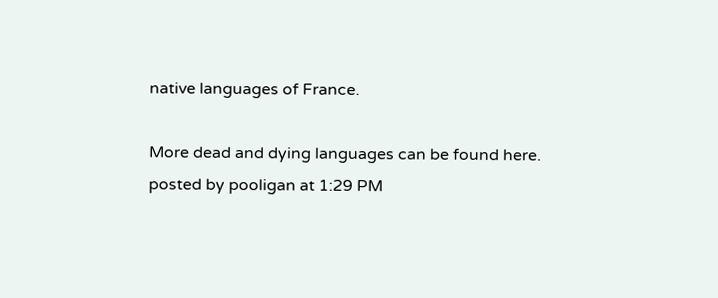native languages of France.

More dead and dying languages can be found here.
posted by pooligan at 1:29 PM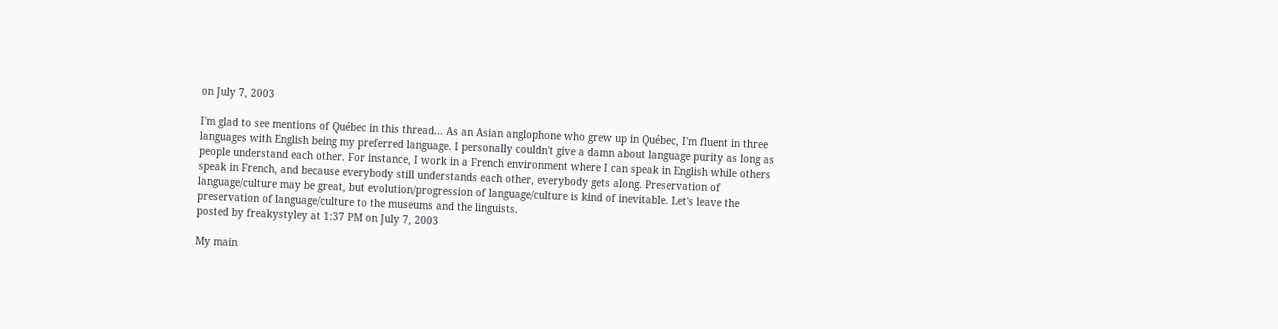on July 7, 2003

I'm glad to see mentions of Québec in this thread... As an Asian anglophone who grew up in Québec, I'm fluent in three languages with English being my preferred language. I personally couldn't give a damn about language purity as long as people understand each other. For instance, I work in a French environment where I can speak in English while others speak in French, and because everybody still understands each other, everybody gets along. Preservation of language/culture may be great, but evolution/progression of language/culture is kind of inevitable. Let's leave the preservation of language/culture to the museums and the linguists.
posted by freakystyley at 1:37 PM on July 7, 2003

My main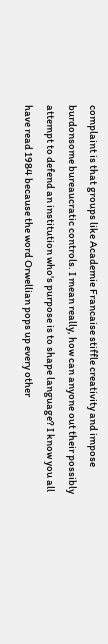complaint is that groups like Academie Francaise stiffle creativity and impose burdonsome bureaucratic controls. I mean really, how can anyone out their possibly attempt to defend an institution who's purpose is to shape language? I know you all have read 1984 because the word Orwellian pops up every other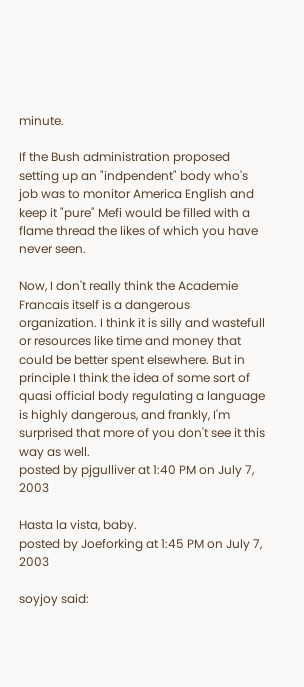minute.

If the Bush administration proposed setting up an "indpendent" body who's job was to monitor America English and keep it "pure" Mefi would be filled with a flame thread the likes of which you have never seen.

Now, I don't really think the Academie Francais itself is a dangerous organization. I think it is silly and wastefull or resources like time and money that could be better spent elsewhere. But in principle I think the idea of some sort of quasi official body regulating a language is highly dangerous, and frankly, I'm surprised that more of you don't see it this way as well.
posted by pjgulliver at 1:40 PM on July 7, 2003

Hasta la vista, baby.
posted by Joeforking at 1:45 PM on July 7, 2003

soyjoy said: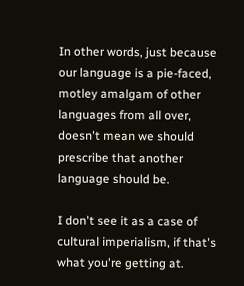In other words, just because our language is a pie-faced, motley amalgam of other languages from all over, doesn't mean we should prescribe that another language should be.

I don't see it as a case of cultural imperialism, if that's what you're getting at.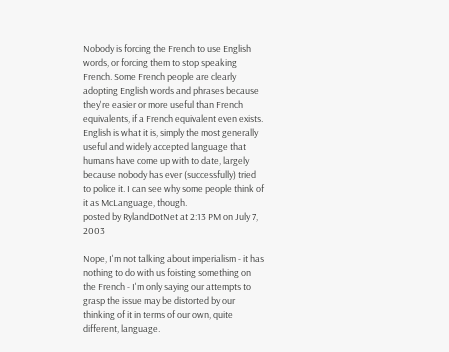Nobody is forcing the French to use English words, or forcing them to stop speaking French. Some French people are clearly adopting English words and phrases because they're easier or more useful than French equivalents, if a French equivalent even exists. English is what it is, simply the most generally useful and widely accepted language that humans have come up with to date, largely because nobody has ever (successfully) tried to police it. I can see why some people think of it as McLanguage, though.
posted by RylandDotNet at 2:13 PM on July 7, 2003

Nope, I'm not talking about imperialism - it has nothing to do with us foisting something on the French - I'm only saying our attempts to grasp the issue may be distorted by our thinking of it in terms of our own, quite different, language.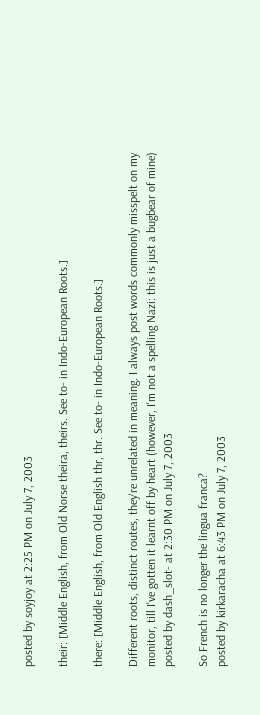posted by soyjoy at 2:25 PM on July 7, 2003

their: [Middle English, from Old Norse theira, theirs. See to- in Indo-European Roots.]

there: [Middle English, from Old English thr, thr. See to- in Indo-European Roots.]

Different roots, distinct routes, they're unrelated in meaning. I always post words commonly misspelt on my monitor, till I've gotten it learnt off by heart (however, I'm not a spelling Nazi: this is just a bugbear of mine)
posted by dash_slot- at 2:30 PM on July 7, 2003

So French is no longer the lingua franca?
posted by kirkaracha at 6:43 PM on July 7, 2003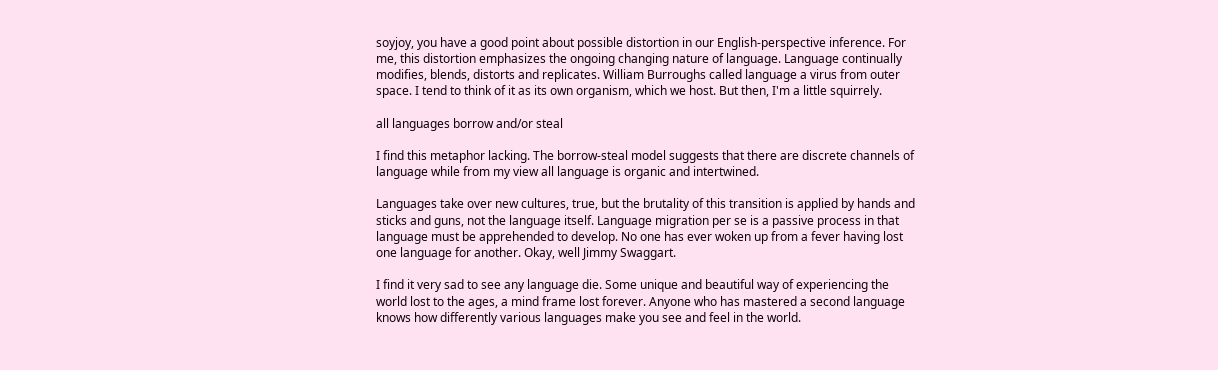soyjoy, you have a good point about possible distortion in our English-perspective inference. For me, this distortion emphasizes the ongoing changing nature of language. Language continually modifies, blends, distorts and replicates. William Burroughs called language a virus from outer space. I tend to think of it as its own organism, which we host. But then, I'm a little squirrely.

all languages borrow and/or steal

I find this metaphor lacking. The borrow-steal model suggests that there are discrete channels of language while from my view all language is organic and intertwined.

Languages take over new cultures, true, but the brutality of this transition is applied by hands and sticks and guns, not the language itself. Language migration per se is a passive process in that language must be apprehended to develop. No one has ever woken up from a fever having lost one language for another. Okay, well Jimmy Swaggart.

I find it very sad to see any language die. Some unique and beautiful way of experiencing the world lost to the ages, a mind frame lost forever. Anyone who has mastered a second language knows how differently various languages make you see and feel in the world.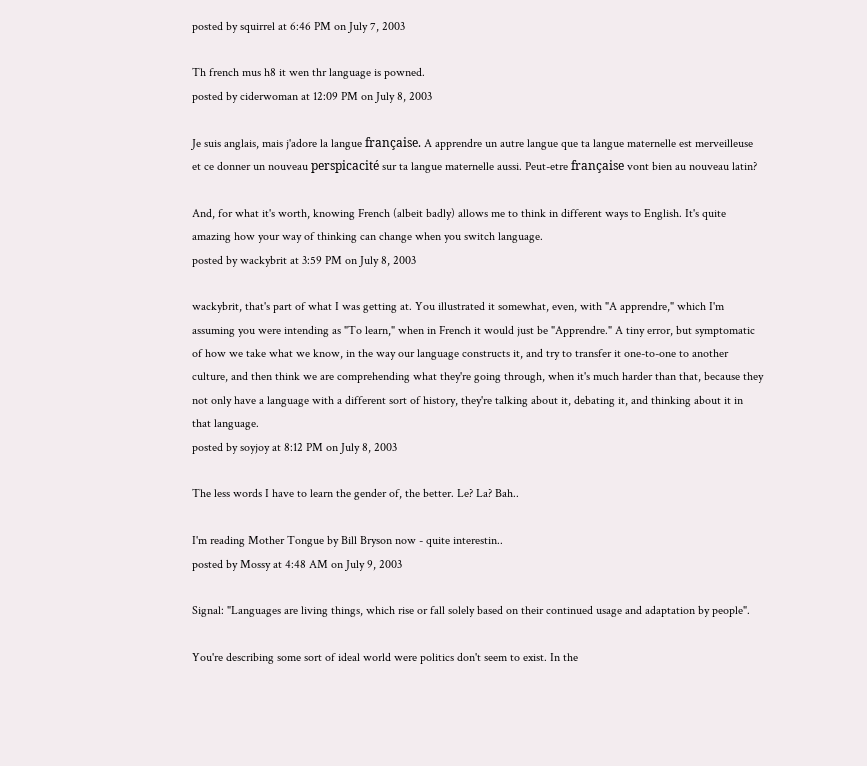posted by squirrel at 6:46 PM on July 7, 2003

Th french mus h8 it wen thr language is powned.
posted by ciderwoman at 12:09 PM on July 8, 2003

Je suis anglais, mais j'adore la langue française. A apprendre un autre langue que ta langue maternelle est merveilleuse et ce donner un nouveau perspicacité sur ta langue maternelle aussi. Peut-etre française vont bien au nouveau latin?

And, for what it's worth, knowing French (albeit badly) allows me to think in different ways to English. It's quite amazing how your way of thinking can change when you switch language.
posted by wackybrit at 3:59 PM on July 8, 2003

wackybrit, that's part of what I was getting at. You illustrated it somewhat, even, with "A apprendre," which I'm assuming you were intending as "To learn," when in French it would just be "Apprendre." A tiny error, but symptomatic of how we take what we know, in the way our language constructs it, and try to transfer it one-to-one to another culture, and then think we are comprehending what they're going through, when it's much harder than that, because they not only have a language with a different sort of history, they're talking about it, debating it, and thinking about it in that language.
posted by soyjoy at 8:12 PM on July 8, 2003

The less words I have to learn the gender of, the better. Le? La? Bah..

I'm reading Mother Tongue by Bill Bryson now - quite interestin..
posted by Mossy at 4:48 AM on July 9, 2003

Signal: "Languages are living things, which rise or fall solely based on their continued usage and adaptation by people".

You're describing some sort of ideal world were politics don't seem to exist. In the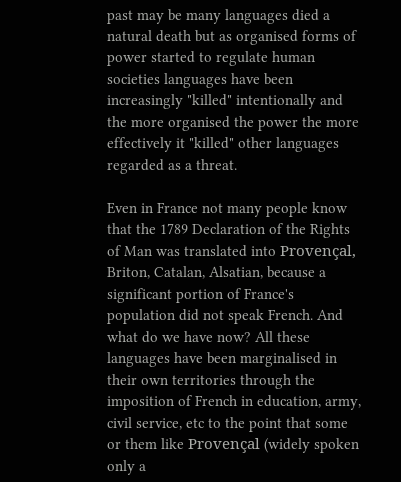past may be many languages died a natural death but as organised forms of power started to regulate human societies languages have been increasingly "killed" intentionally and the more organised the power the more effectively it "killed" other languages regarded as a threat.

Even in France not many people know that the 1789 Declaration of the Rights of Man was translated into Provençal, Briton, Catalan, Alsatian, because a significant portion of France's population did not speak French. And what do we have now? All these languages have been marginalised in their own territories through the imposition of French in education, army, civil service, etc to the point that some or them like Provençal (widely spoken only a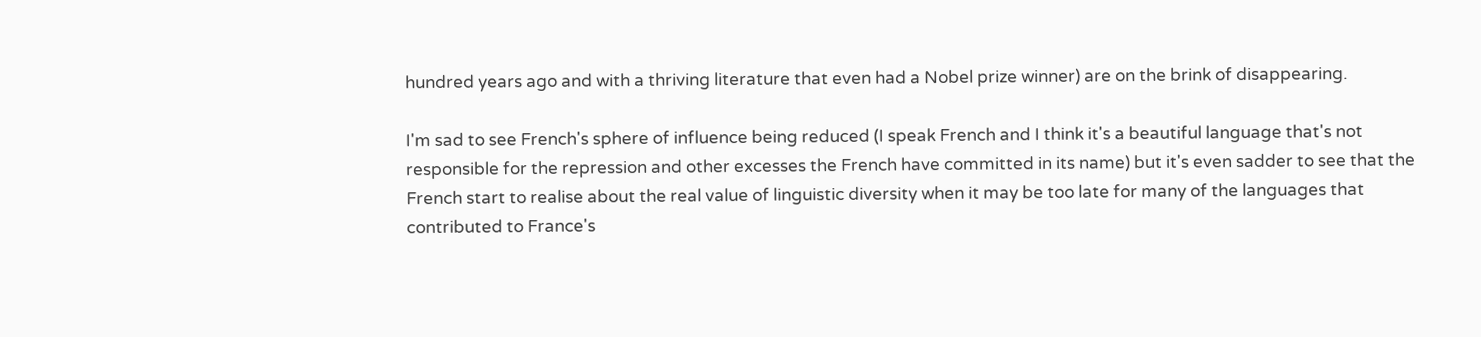hundred years ago and with a thriving literature that even had a Nobel prize winner) are on the brink of disappearing.

I'm sad to see French's sphere of influence being reduced (I speak French and I think it's a beautiful language that's not responsible for the repression and other excesses the French have committed in its name) but it's even sadder to see that the French start to realise about the real value of linguistic diversity when it may be too late for many of the languages that contributed to France's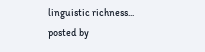linguistic richness...
posted by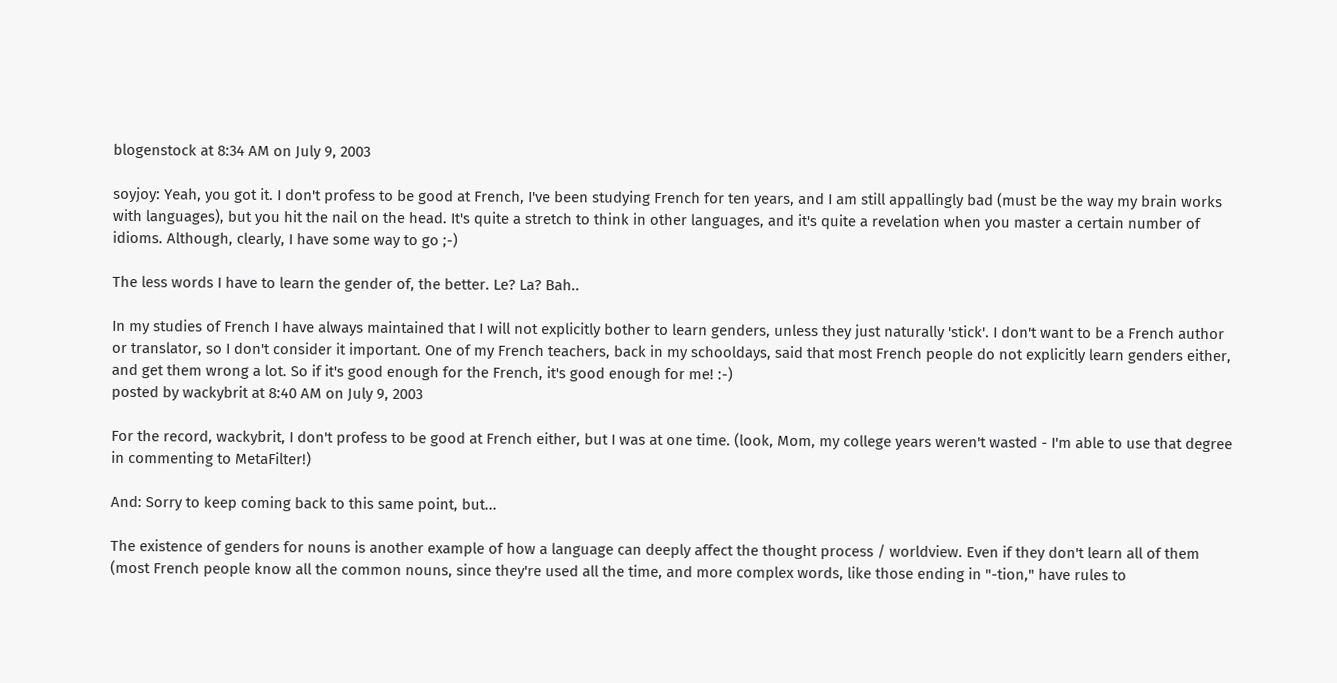blogenstock at 8:34 AM on July 9, 2003

soyjoy: Yeah, you got it. I don't profess to be good at French, I've been studying French for ten years, and I am still appallingly bad (must be the way my brain works with languages), but you hit the nail on the head. It's quite a stretch to think in other languages, and it's quite a revelation when you master a certain number of idioms. Although, clearly, I have some way to go ;-)

The less words I have to learn the gender of, the better. Le? La? Bah..

In my studies of French I have always maintained that I will not explicitly bother to learn genders, unless they just naturally 'stick'. I don't want to be a French author or translator, so I don't consider it important. One of my French teachers, back in my schooldays, said that most French people do not explicitly learn genders either, and get them wrong a lot. So if it's good enough for the French, it's good enough for me! :-)
posted by wackybrit at 8:40 AM on July 9, 2003

For the record, wackybrit, I don't profess to be good at French either, but I was at one time. (look, Mom, my college years weren't wasted - I'm able to use that degree in commenting to MetaFilter!)

And: Sorry to keep coming back to this same point, but...

The existence of genders for nouns is another example of how a language can deeply affect the thought process / worldview. Even if they don't learn all of them (most French people know all the common nouns, since they're used all the time, and more complex words, like those ending in "-tion," have rules to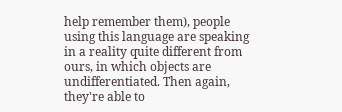help remember them), people using this language are speaking in a reality quite different from ours, in which objects are undifferentiated. Then again, they're able to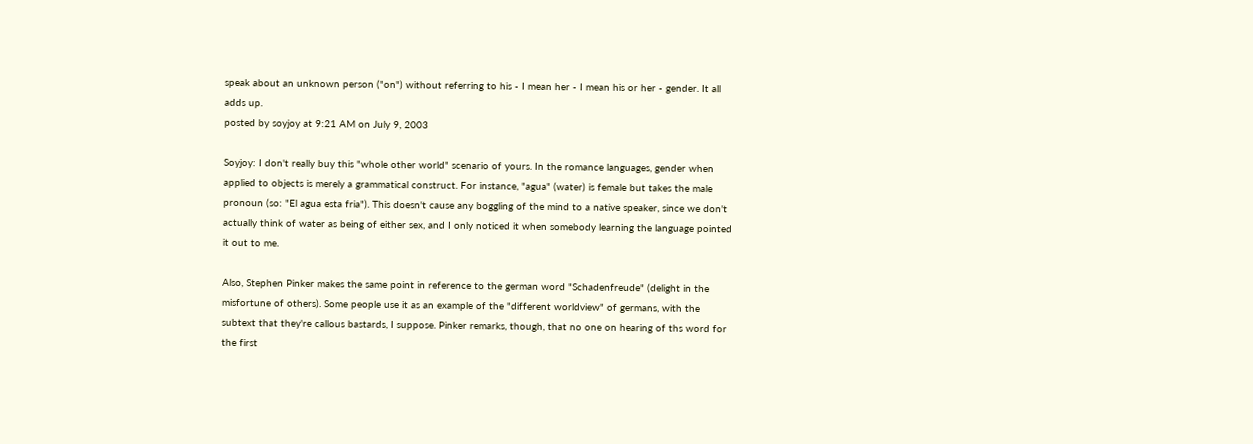speak about an unknown person ("on") without referring to his - I mean her - I mean his or her - gender. It all adds up.
posted by soyjoy at 9:21 AM on July 9, 2003

Soyjoy: I don't really buy this "whole other world" scenario of yours. In the romance languages, gender when applied to objects is merely a grammatical construct. For instance, "agua" (water) is female but takes the male pronoun (so: "El agua esta fria"). This doesn't cause any boggling of the mind to a native speaker, since we don't actually think of water as being of either sex, and I only noticed it when somebody learning the language pointed it out to me.

Also, Stephen Pinker makes the same point in reference to the german word "Schadenfreude" (delight in the misfortune of others). Some people use it as an example of the "different worldview" of germans, with the subtext that they're callous bastards, I suppose. Pinker remarks, though, that no one on hearing of ths word for the first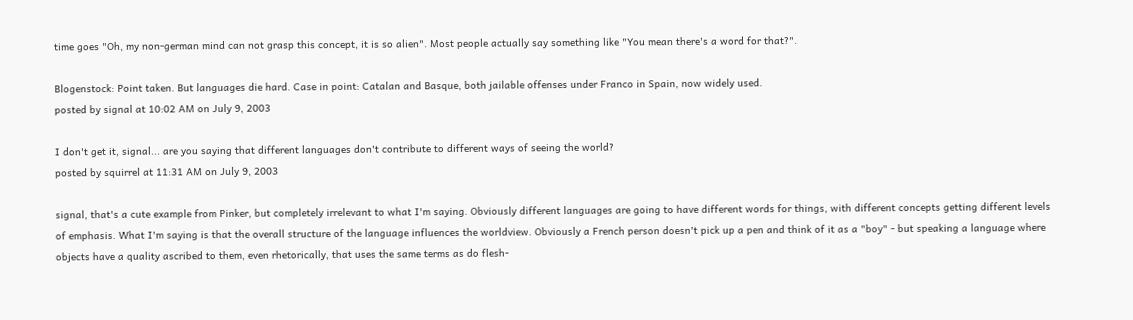time goes "Oh, my non-german mind can not grasp this concept, it is so alien". Most people actually say something like "You mean there's a word for that?".

Blogenstock: Point taken. But languages die hard. Case in point: Catalan and Basque, both jailable offenses under Franco in Spain, now widely used.
posted by signal at 10:02 AM on July 9, 2003

I don't get it, signal... are you saying that different languages don't contribute to different ways of seeing the world?
posted by squirrel at 11:31 AM on July 9, 2003

signal, that's a cute example from Pinker, but completely irrelevant to what I'm saying. Obviously different languages are going to have different words for things, with different concepts getting different levels of emphasis. What I'm saying is that the overall structure of the language influences the worldview. Obviously a French person doesn't pick up a pen and think of it as a "boy" - but speaking a language where objects have a quality ascribed to them, even rhetorically, that uses the same terms as do flesh-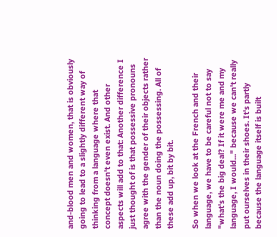and-blood men and women, that is obviously going to lead to a slightly different way of thinking from a language where that concept doesn't even exist. And other aspects will add to that: Another difference I just thought of is that possessive pronouns agree with the gender of their objects rather than the noun doing the possessing. All of these add up, bit by bit.

So when we look at the French and their language, we have to be careful not to say "what's the big deal? If it were me and my language, I would..." because we can't really put ourselves in their shoes. It's partly because the language itself is built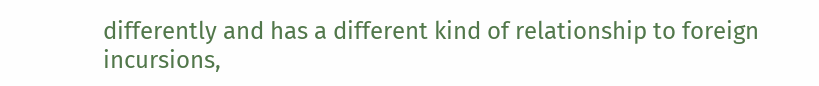differently and has a different kind of relationship to foreign incursions,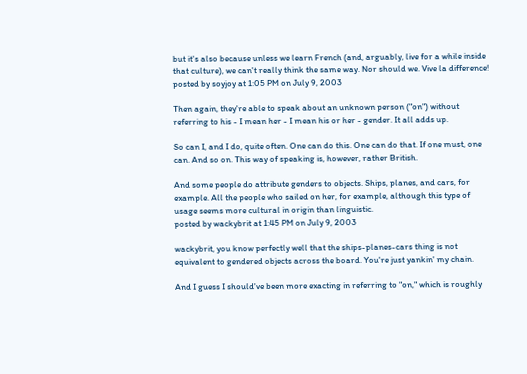but it's also because unless we learn French (and, arguably, live for a while inside that culture), we can't really think the same way. Nor should we. Vive la difference!
posted by soyjoy at 1:05 PM on July 9, 2003

Then again, they're able to speak about an unknown person ("on") without referring to his - I mean her - I mean his or her - gender. It all adds up.

So can I, and I do, quite often. One can do this. One can do that. If one must, one can. And so on. This way of speaking is, however, rather British.

And some people do attribute genders to objects. Ships, planes, and cars, for example. All the people who sailed on her, for example, although this type of usage seems more cultural in origin than linguistic.
posted by wackybrit at 1:45 PM on July 9, 2003

wackybrit, you know perfectly well that the ships-planes-cars thing is not equivalent to gendered objects across the board. You're just yankin' my chain.

And I guess I should've been more exacting in referring to "on," which is roughly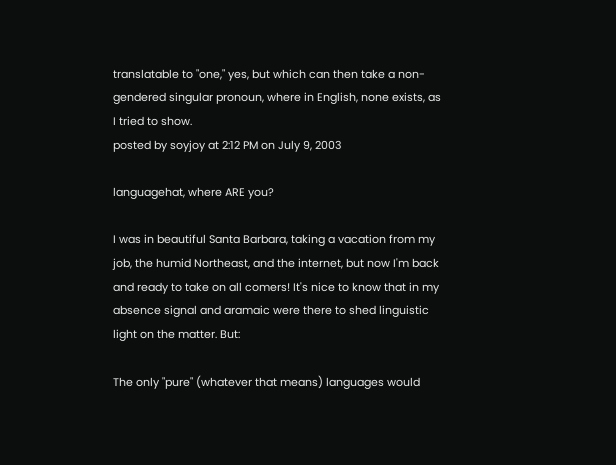translatable to "one," yes, but which can then take a non-gendered singular pronoun, where in English, none exists, as I tried to show.
posted by soyjoy at 2:12 PM on July 9, 2003

languagehat, where ARE you?

I was in beautiful Santa Barbara, taking a vacation from my job, the humid Northeast, and the internet, but now I'm back and ready to take on all comers! It's nice to know that in my absence signal and aramaic were there to shed linguistic light on the matter. But:

The only "pure" (whatever that means) languages would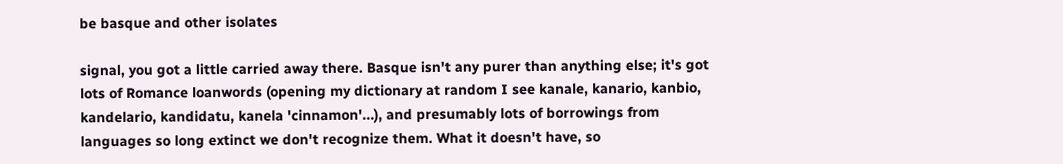be basque and other isolates

signal, you got a little carried away there. Basque isn't any purer than anything else; it's got lots of Romance loanwords (opening my dictionary at random I see kanale, kanario, kanbio, kandelario, kandidatu, kanela 'cinnamon'...), and presumably lots of borrowings from languages so long extinct we don't recognize them. What it doesn't have, so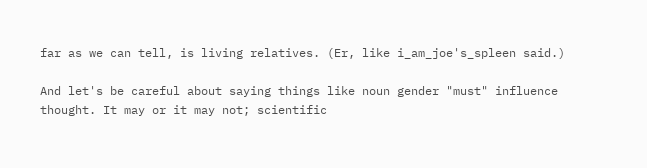far as we can tell, is living relatives. (Er, like i_am_joe's_spleen said.)

And let's be careful about saying things like noun gender "must" influence thought. It may or it may not; scientific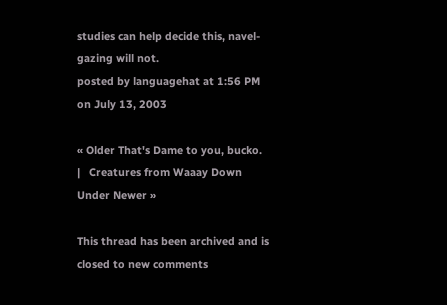studies can help decide this, navel-gazing will not.
posted by languagehat at 1:56 PM on July 13, 2003

« Older That's Dame to you, bucko.   |   Creatures from Waaay Down Under Newer »

This thread has been archived and is closed to new comments